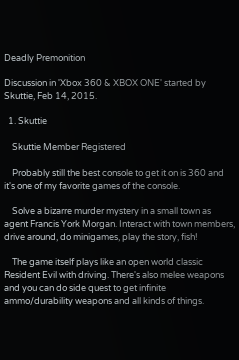Deadly Premonition

Discussion in 'Xbox 360 & XBOX ONE' started by Skuttie, Feb 14, 2015.

  1. Skuttie

    Skuttie Member Registered

    Probably still the best console to get it on is 360 and it's one of my favorite games of the console.

    Solve a bizarre murder mystery in a small town as agent Francis York Morgan. Interact with town members, drive around, do minigames, play the story, fish!

    The game itself plays like an open world classic Resident Evil with driving. There's also melee weapons and you can do side quest to get infinite ammo/durability weapons and all kinds of things.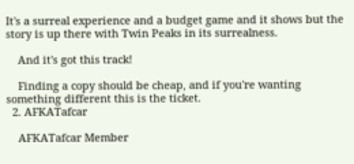It's a surreal experience and a budget game and it shows but the story is up there with Twin Peaks in its surrealness.

    And it's got this track!

    Finding a copy should be cheap, and if you're wanting something different this is the ticket.
  2. AFKATafcar

    AFKATafcar Member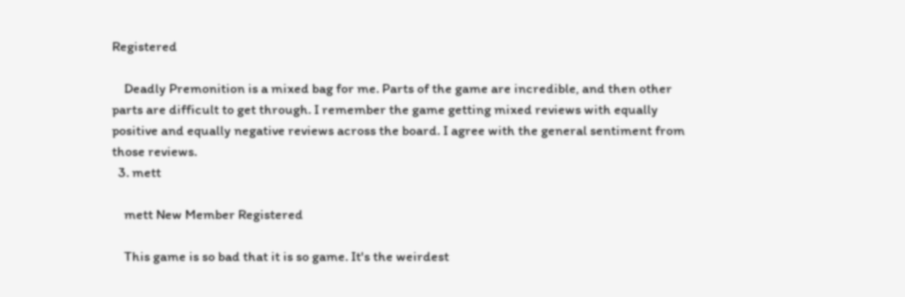Registered

    Deadly Premonition is a mixed bag for me. Parts of the game are incredible, and then other parts are difficult to get through. I remember the game getting mixed reviews with equally positive and equally negative reviews across the board. I agree with the general sentiment from those reviews.
  3. mett

    mett New Member Registered

    This game is so bad that it is so game. It's the weirdest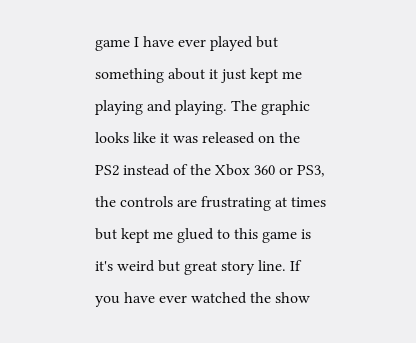game I have ever played but something about it just kept me playing and playing. The graphic looks like it was released on the PS2 instead of the Xbox 360 or PS3, the controls are frustrating at times but kept me glued to this game is it's weird but great story line. If you have ever watched the show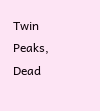Twin Peaks, Dead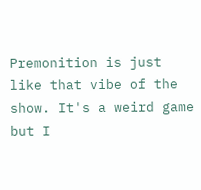Premonition is just like that vibe of the show. It's a weird game but I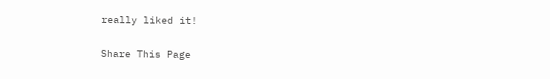really liked it!

Share This Page